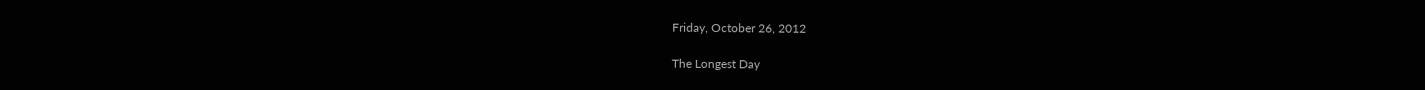Friday, October 26, 2012

The Longest Day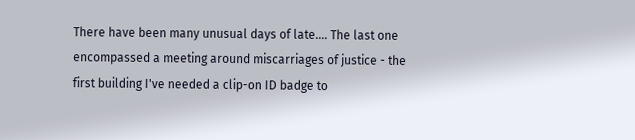There have been many unusual days of late.... The last one encompassed a meeting around miscarriages of justice - the first building I've needed a clip-on ID badge to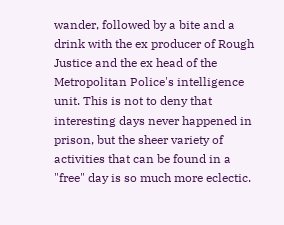wander, followed by a bite and a drink with the ex producer of Rough Justice and the ex head of the Metropolitan Police's intelligence unit. This is not to deny that interesting days never happened in prison, but the sheer variety of activities that can be found in a "free" day is so much more eclectic.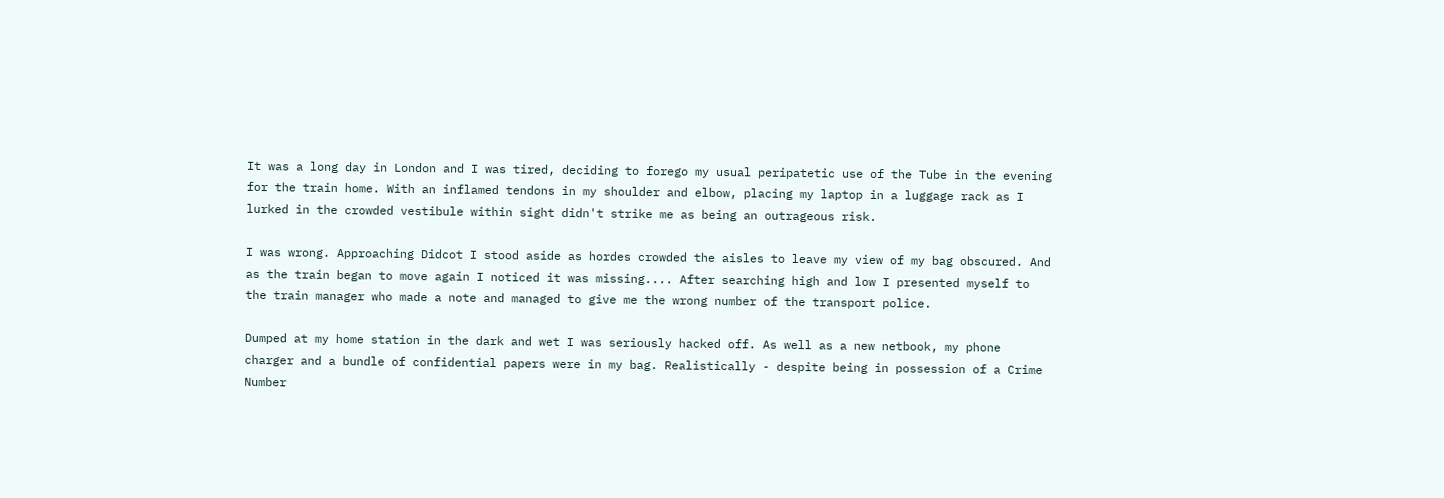It was a long day in London and I was tired, deciding to forego my usual peripatetic use of the Tube in the evening for the train home. With an inflamed tendons in my shoulder and elbow, placing my laptop in a luggage rack as I lurked in the crowded vestibule within sight didn't strike me as being an outrageous risk.

I was wrong. Approaching Didcot I stood aside as hordes crowded the aisles to leave my view of my bag obscured. And as the train began to move again I noticed it was missing.... After searching high and low I presented myself to the train manager who made a note and managed to give me the wrong number of the transport police.

Dumped at my home station in the dark and wet I was seriously hacked off. As well as a new netbook, my phone charger and a bundle of confidential papers were in my bag. Realistically - despite being in possession of a Crime Number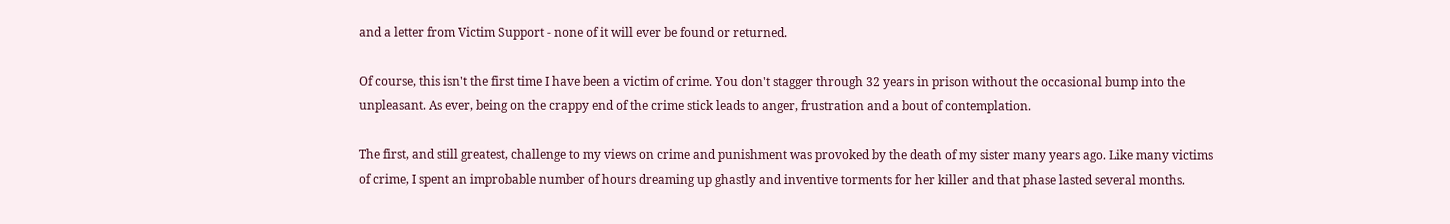and a letter from Victim Support - none of it will ever be found or returned.

Of course, this isn't the first time I have been a victim of crime. You don't stagger through 32 years in prison without the occasional bump into the unpleasant. As ever, being on the crappy end of the crime stick leads to anger, frustration and a bout of contemplation.

The first, and still greatest, challenge to my views on crime and punishment was provoked by the death of my sister many years ago. Like many victims of crime, I spent an improbable number of hours dreaming up ghastly and inventive torments for her killer and that phase lasted several months.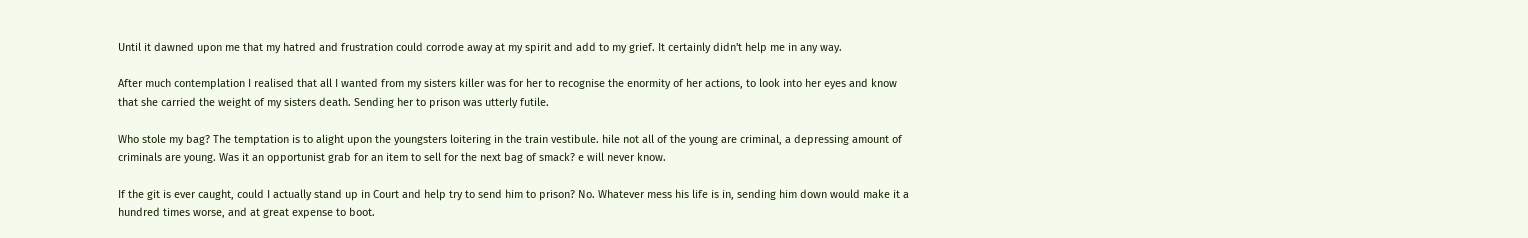Until it dawned upon me that my hatred and frustration could corrode away at my spirit and add to my grief. It certainly didn't help me in any way.

After much contemplation I realised that all I wanted from my sisters killer was for her to recognise the enormity of her actions, to look into her eyes and know that she carried the weight of my sisters death. Sending her to prison was utterly futile.

Who stole my bag? The temptation is to alight upon the youngsters loitering in the train vestibule. hile not all of the young are criminal, a depressing amount of criminals are young. Was it an opportunist grab for an item to sell for the next bag of smack? e will never know.

If the git is ever caught, could I actually stand up in Court and help try to send him to prison? No. Whatever mess his life is in, sending him down would make it a hundred times worse, and at great expense to boot.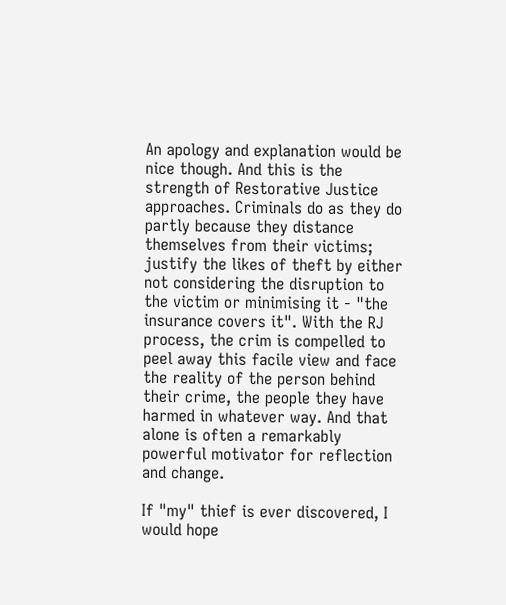An apology and explanation would be nice though. And this is the strength of Restorative Justice approaches. Criminals do as they do partly because they distance themselves from their victims; justify the likes of theft by either not considering the disruption to the victim or minimising it - "the insurance covers it". With the RJ process, the crim is compelled to peel away this facile view and face the reality of the person behind their crime, the people they have harmed in whatever way. And that alone is often a remarkably powerful motivator for reflection and change.

If "my" thief is ever discovered, I would hope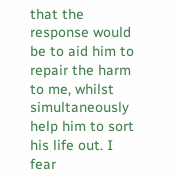that the response would be to aid him to repair the harm to me, whilst simultaneously help him to sort his life out. I fear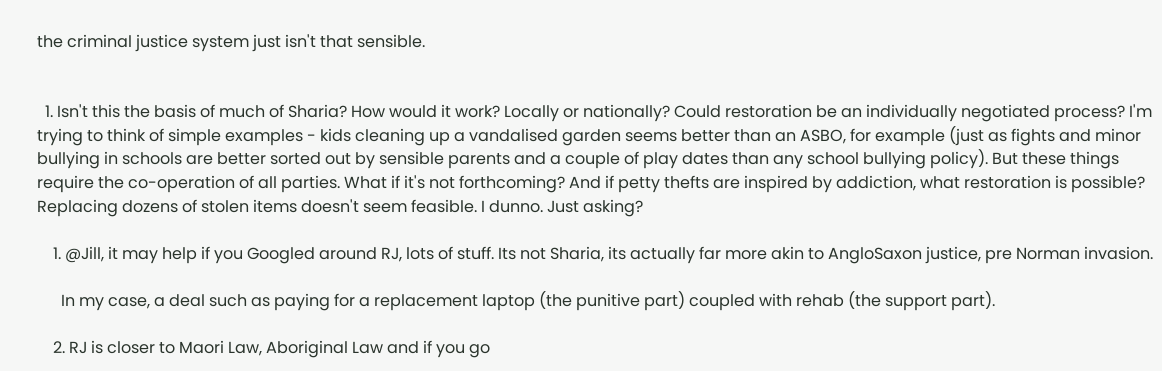the criminal justice system just isn't that sensible.


  1. Isn't this the basis of much of Sharia? How would it work? Locally or nationally? Could restoration be an individually negotiated process? I'm trying to think of simple examples - kids cleaning up a vandalised garden seems better than an ASBO, for example (just as fights and minor bullying in schools are better sorted out by sensible parents and a couple of play dates than any school bullying policy). But these things require the co-operation of all parties. What if it's not forthcoming? And if petty thefts are inspired by addiction, what restoration is possible? Replacing dozens of stolen items doesn't seem feasible. I dunno. Just asking?

    1. @Jill, it may help if you Googled around RJ, lots of stuff. Its not Sharia, its actually far more akin to AngloSaxon justice, pre Norman invasion.

      In my case, a deal such as paying for a replacement laptop (the punitive part) coupled with rehab (the support part).

    2. RJ is closer to Maori Law, Aboriginal Law and if you go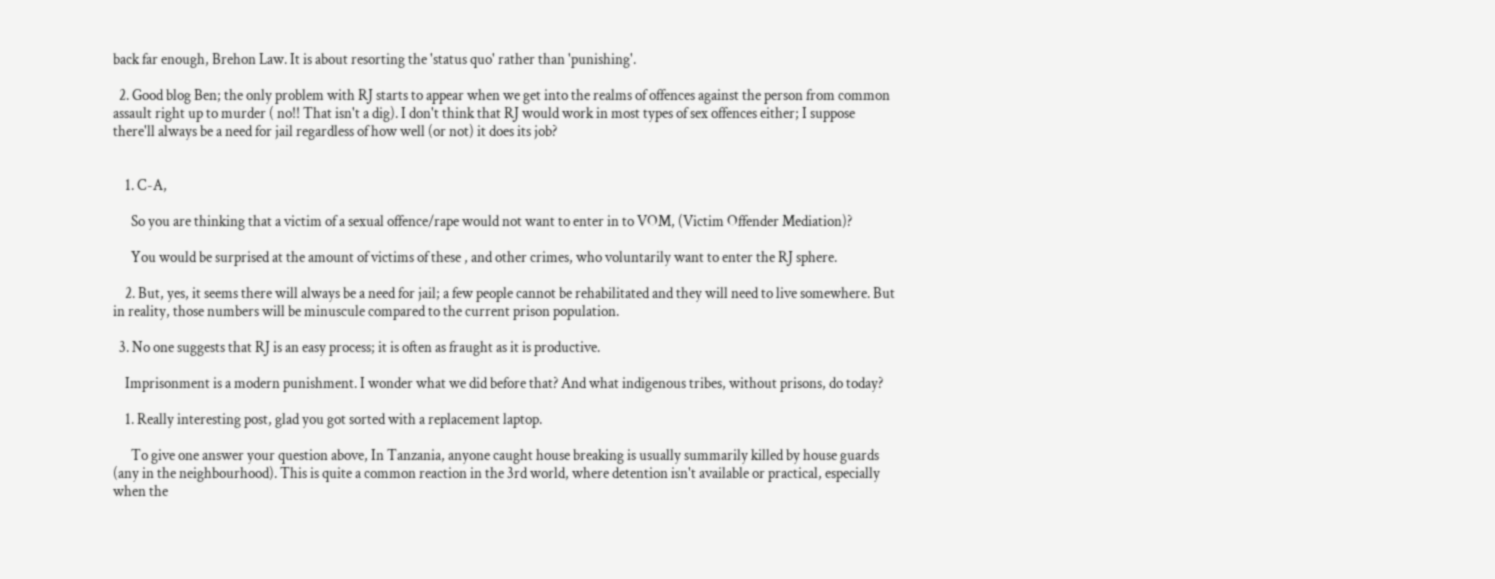back far enough, Brehon Law. It is about resorting the 'status quo' rather than 'punishing'.

  2. Good blog Ben; the only problem with RJ starts to appear when we get into the realms of offences against the person from common assault right up to murder ( no!! That isn't a dig). I don't think that RJ would work in most types of sex offences either; I suppose there'll always be a need for jail regardless of how well (or not) it does its job?


    1. C-A,

      So you are thinking that a victim of a sexual offence/rape would not want to enter in to VOM, (Victim Offender Mediation)?

      You would be surprised at the amount of victims of these , and other crimes, who voluntarily want to enter the RJ sphere.

    2. But, yes, it seems there will always be a need for jail; a few people cannot be rehabilitated and they will need to live somewhere. But in reality, those numbers will be minuscule compared to the current prison population.

  3. No one suggests that RJ is an easy process; it is often as fraught as it is productive.

    Imprisonment is a modern punishment. I wonder what we did before that? And what indigenous tribes, without prisons, do today?

    1. Really interesting post, glad you got sorted with a replacement laptop.

      To give one answer your question above, In Tanzania, anyone caught house breaking is usually summarily killed by house guards (any in the neighbourhood). This is quite a common reaction in the 3rd world, where detention isn't available or practical, especially when the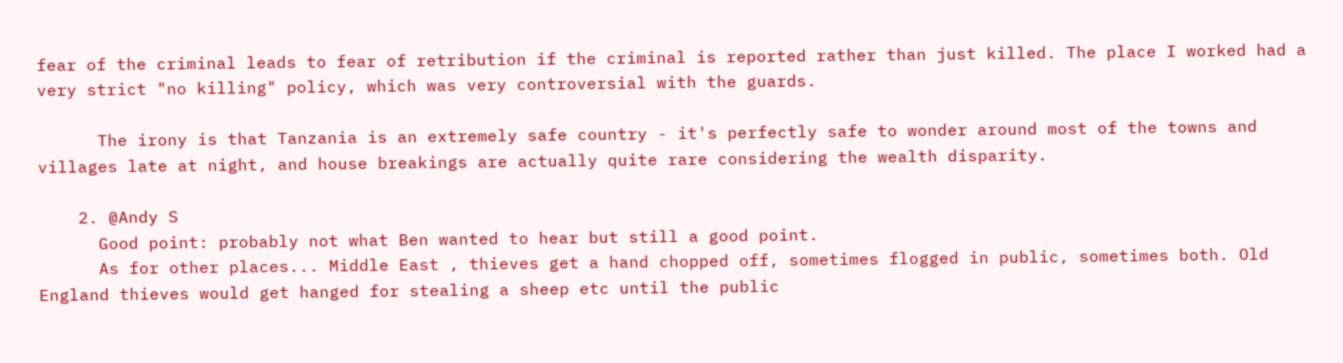fear of the criminal leads to fear of retribution if the criminal is reported rather than just killed. The place I worked had a very strict "no killing" policy, which was very controversial with the guards.

      The irony is that Tanzania is an extremely safe country - it's perfectly safe to wonder around most of the towns and villages late at night, and house breakings are actually quite rare considering the wealth disparity.

    2. @Andy S
      Good point: probably not what Ben wanted to hear but still a good point.
      As for other places... Middle East , thieves get a hand chopped off, sometimes flogged in public, sometimes both. Old England thieves would get hanged for stealing a sheep etc until the public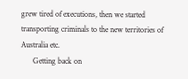grew tired of executions, then we started transporting criminals to the new territories of Australia etc.
      Getting back on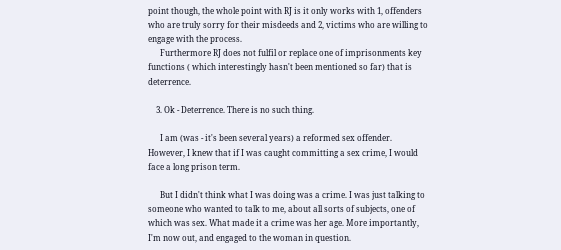point though, the whole point with RJ is it only works with 1, offenders who are truly sorry for their misdeeds and 2, victims who are willing to engage with the process.
      Furthermore RJ does not fulfil or replace one of imprisonments key functions ( which interestingly hasn't been mentioned so far) that is deterrence.

    3. Ok - Deterrence. There is no such thing.

      I am (was - it's been several years) a reformed sex offender. However, I knew that if I was caught committing a sex crime, I would face a long prison term.

      But I didn't think what I was doing was a crime. I was just talking to someone who wanted to talk to me, about all sorts of subjects, one of which was sex. What made it a crime was her age. More importantly, I'm now out, and engaged to the woman in question.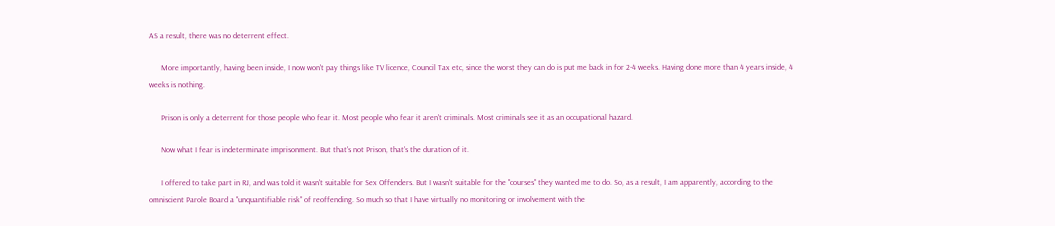AS a result, there was no deterrent effect.

      More importantly, having been inside, I now won't pay things like TV licence, Council Tax etc, since the worst they can do is put me back in for 2-4 weeks. Having done more than 4 years inside, 4 weeks is nothing.

      Prison is only a deterrent for those people who fear it. Most people who fear it aren't criminals. Most criminals see it as an occupational hazard.

      Now what I fear is indeterminate imprisonment. But that's not Prison, that's the duration of it.

      I offered to take part in RJ, and was told it wasn't suitable for Sex Offenders. But I wasn't suitable for the "courses" they wanted me to do. So, as a result, I am apparently, according to the omniscient Parole Board a "unquantifiable risk" of reoffending. So much so that I have virtually no monitoring or involvement with the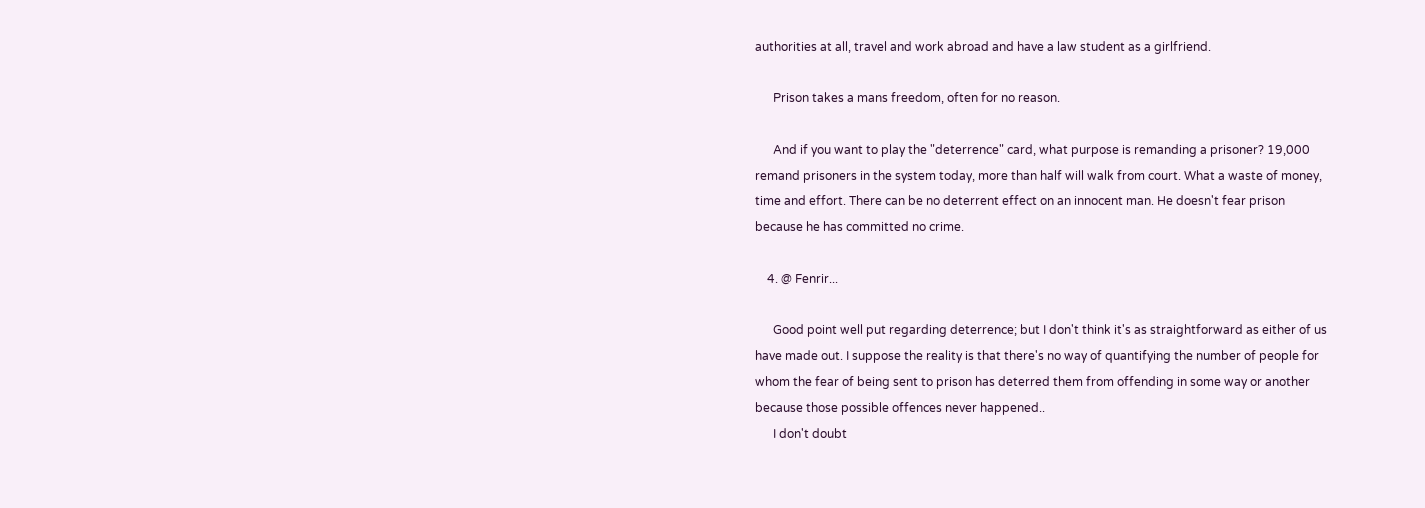authorities at all, travel and work abroad and have a law student as a girlfriend.

      Prison takes a mans freedom, often for no reason.

      And if you want to play the "deterrence" card, what purpose is remanding a prisoner? 19,000 remand prisoners in the system today, more than half will walk from court. What a waste of money, time and effort. There can be no deterrent effect on an innocent man. He doesn't fear prison because he has committed no crime.

    4. @ Fenrir...

      Good point well put regarding deterrence; but I don't think it's as straightforward as either of us have made out. I suppose the reality is that there's no way of quantifying the number of people for whom the fear of being sent to prison has deterred them from offending in some way or another because those possible offences never happened..
      I don't doubt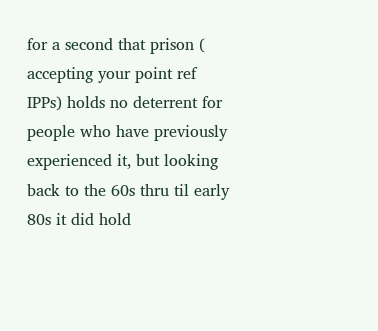for a second that prison ( accepting your point ref IPPs) holds no deterrent for people who have previously experienced it, but looking back to the 60s thru til early 80s it did hold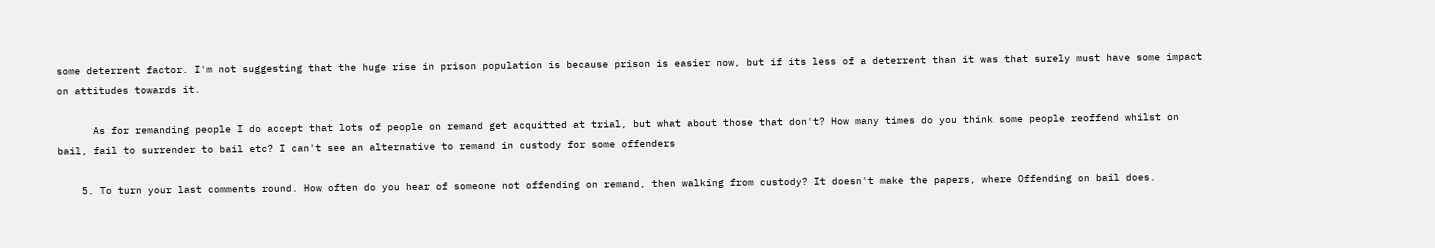some deterrent factor. I'm not suggesting that the huge rise in prison population is because prison is easier now, but if its less of a deterrent than it was that surely must have some impact on attitudes towards it.

      As for remanding people I do accept that lots of people on remand get acquitted at trial, but what about those that don't? How many times do you think some people reoffend whilst on bail, fail to surrender to bail etc? I can't see an alternative to remand in custody for some offenders

    5. To turn your last comments round. How often do you hear of someone not offending on remand, then walking from custody? It doesn't make the papers, where Offending on bail does.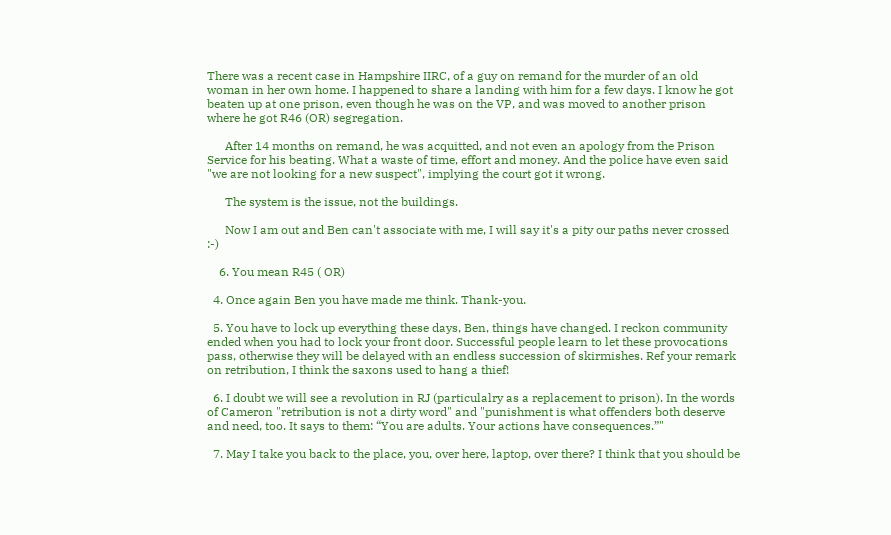There was a recent case in Hampshire IIRC, of a guy on remand for the murder of an old woman in her own home. I happened to share a landing with him for a few days. I know he got beaten up at one prison, even though he was on the VP, and was moved to another prison where he got R46 (OR) segregation.

      After 14 months on remand, he was acquitted, and not even an apology from the Prison Service for his beating. What a waste of time, effort and money. And the police have even said "we are not looking for a new suspect", implying the court got it wrong.

      The system is the issue, not the buildings.

      Now I am out and Ben can't associate with me, I will say it's a pity our paths never crossed :-)

    6. You mean R45 ( OR)

  4. Once again Ben you have made me think. Thank-you.

  5. You have to lock up everything these days, Ben, things have changed. I reckon community ended when you had to lock your front door. Successful people learn to let these provocations pass, otherwise they will be delayed with an endless succession of skirmishes. Ref your remark on retribution, I think the saxons used to hang a thief!

  6. I doubt we will see a revolution in RJ (particulalry as a replacement to prison). In the words of Cameron "retribution is not a dirty word" and "punishment is what offenders both deserve and need, too. It says to them: “You are adults. Your actions have consequences.”"

  7. May I take you back to the place, you, over here, laptop, over there? I think that you should be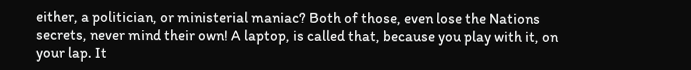either, a politician, or ministerial maniac? Both of those, even lose the Nations secrets, never mind their own! A laptop, is called that, because you play with it, on your lap. It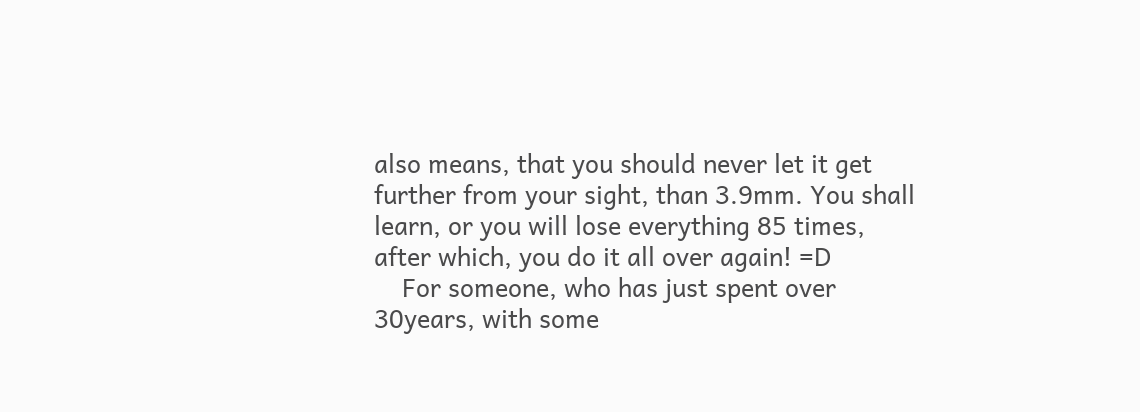also means, that you should never let it get further from your sight, than 3.9mm. You shall learn, or you will lose everything 85 times, after which, you do it all over again! =D
    For someone, who has just spent over 30years, with some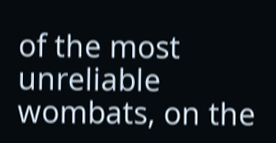of the most unreliable wombats, on the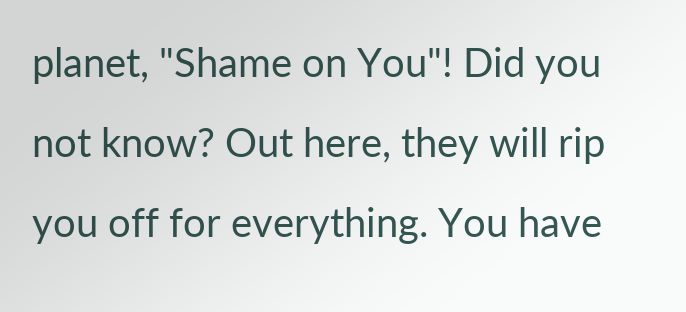planet, "Shame on You"! Did you not know? Out here, they will rip you off for everything. You have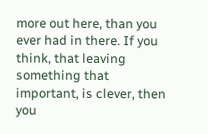more out here, than you ever had in there. If you think, that leaving something that important, is clever, then you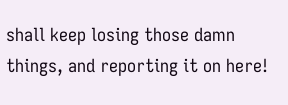shall keep losing those damn things, and reporting it on here!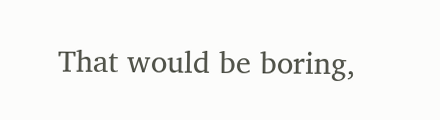That would be boring,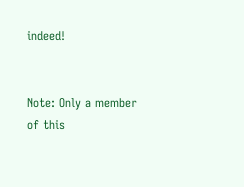indeed!


Note: Only a member of this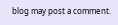blog may post a comment.